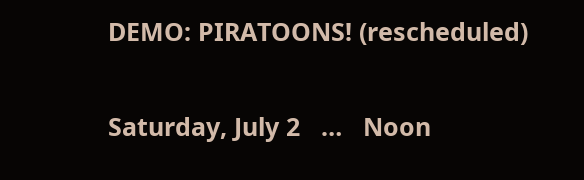DEMO: PIRATOONS! (rescheduled)

Saturday, July 2   …   Noon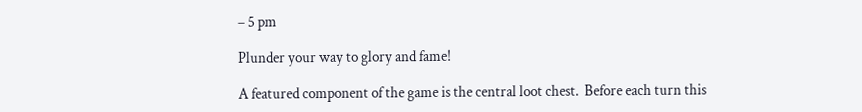– 5 pm

Plunder your way to glory and fame!

A featured component of the game is the central loot chest.  Before each turn this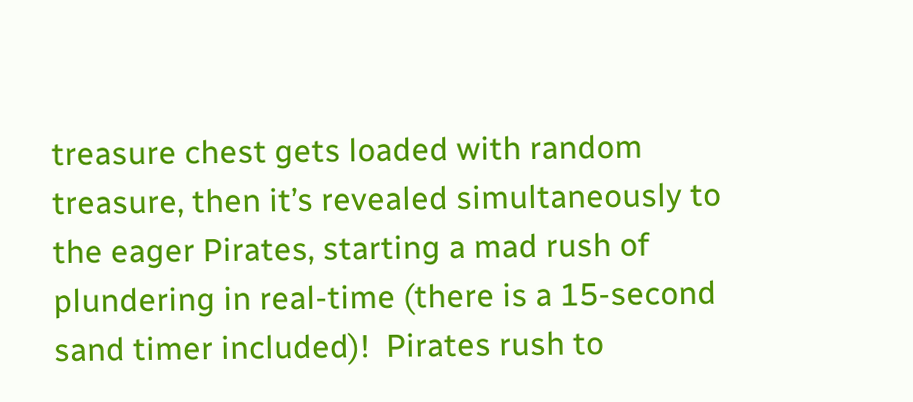treasure chest gets loaded with random treasure, then it’s revealed simultaneously to the eager Pirates, starting a mad rush of plundering in real-time (there is a 15-second sand timer included)!  Pirates rush to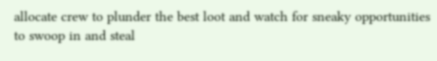allocate crew to plunder the best loot and watch for sneaky opportunities to swoop in and steal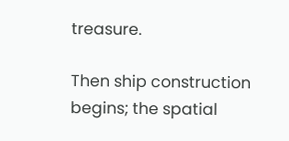treasure.

Then ship construction begins; the spatial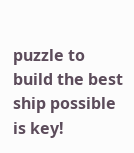puzzle to build the best ship possible is key!